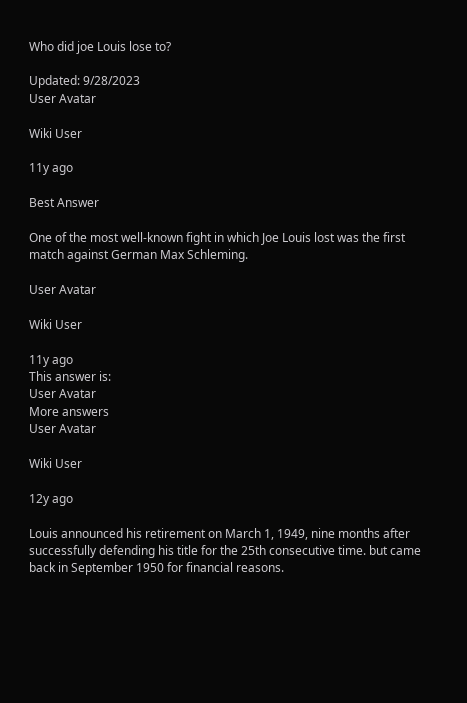Who did joe Louis lose to?

Updated: 9/28/2023
User Avatar

Wiki User

11y ago

Best Answer

One of the most well-known fight in which Joe Louis lost was the first match against German Max Schleming.

User Avatar

Wiki User

11y ago
This answer is:
User Avatar
More answers
User Avatar

Wiki User

12y ago

Louis announced his retirement on March 1, 1949, nine months after successfully defending his title for the 25th consecutive time. but came back in September 1950 for financial reasons.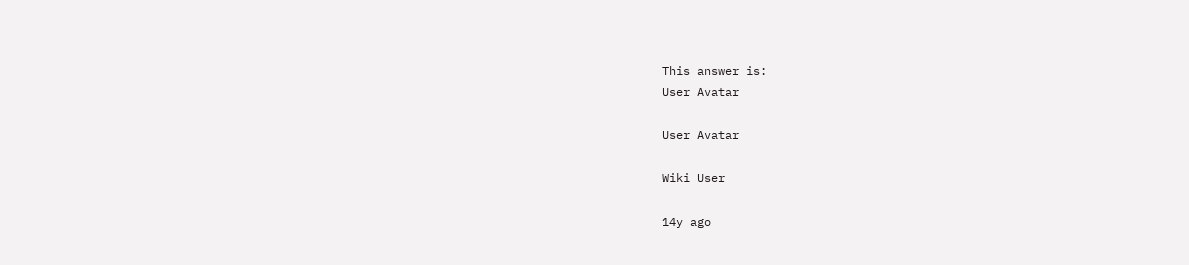This answer is:
User Avatar

User Avatar

Wiki User

14y ago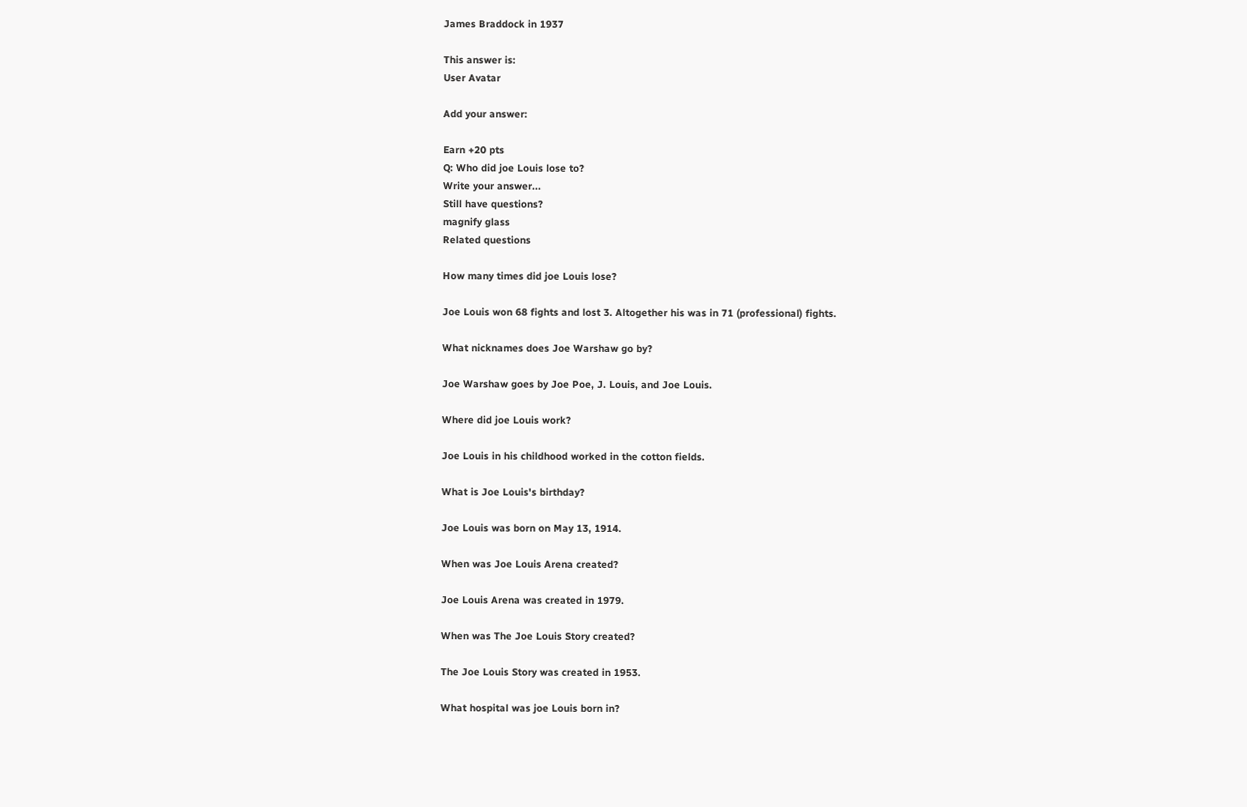James Braddock in 1937

This answer is:
User Avatar

Add your answer:

Earn +20 pts
Q: Who did joe Louis lose to?
Write your answer...
Still have questions?
magnify glass
Related questions

How many times did joe Louis lose?

Joe Louis won 68 fights and lost 3. Altogether his was in 71 (professional) fights.

What nicknames does Joe Warshaw go by?

Joe Warshaw goes by Joe Poe, J. Louis, and Joe Louis.

Where did joe Louis work?

Joe Louis in his childhood worked in the cotton fields.

What is Joe Louis's birthday?

Joe Louis was born on May 13, 1914.

When was Joe Louis Arena created?

Joe Louis Arena was created in 1979.

When was The Joe Louis Story created?

The Joe Louis Story was created in 1953.

What hospital was joe Louis born in?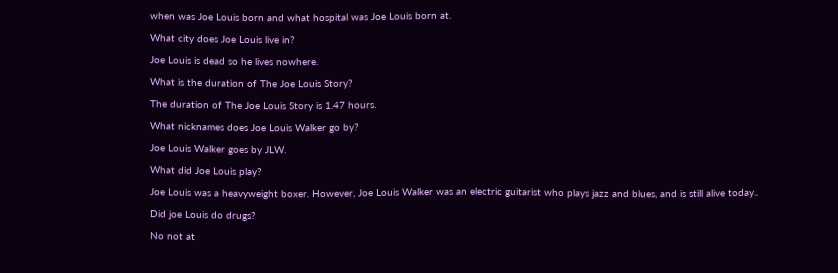when was Joe Louis born and what hospital was Joe Louis born at.

What city does Joe Louis live in?

Joe Louis is dead so he lives nowhere.

What is the duration of The Joe Louis Story?

The duration of The Joe Louis Story is 1.47 hours.

What nicknames does Joe Louis Walker go by?

Joe Louis Walker goes by JLW.

What did Joe Louis play?

Joe Louis was a heavyweight boxer. However, Joe Louis Walker was an electric guitarist who plays jazz and blues, and is still alive today..

Did joe Louis do drugs?

No not at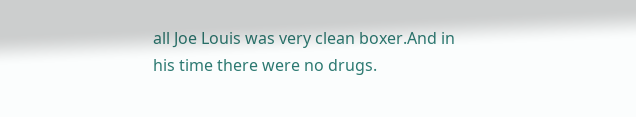all Joe Louis was very clean boxer.And in his time there were no drugs.